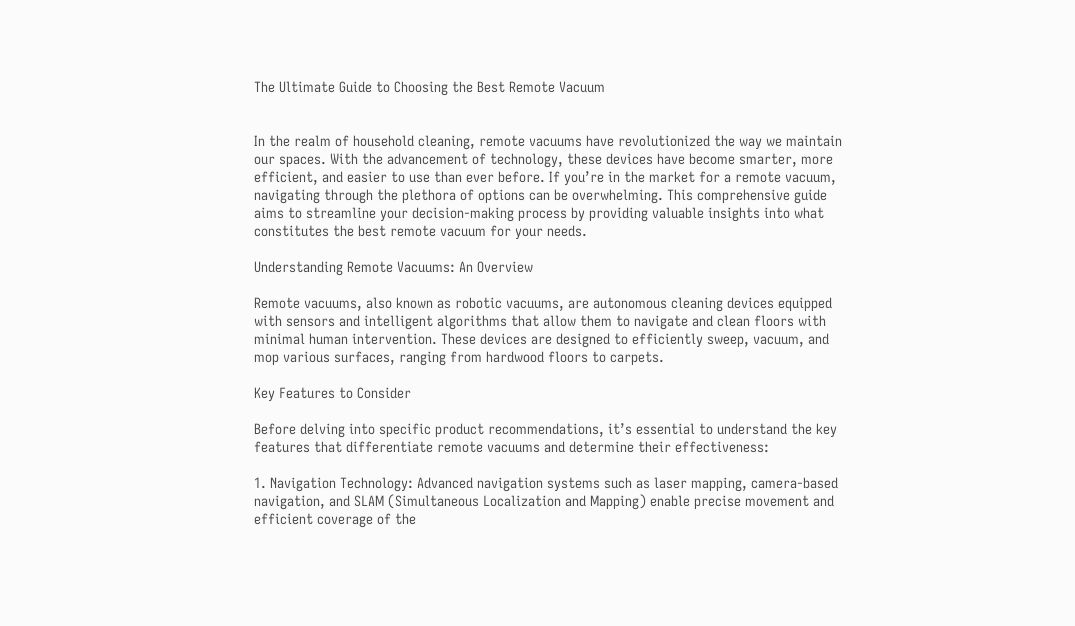The Ultimate Guide to Choosing the Best Remote Vacuum


In the realm of household cleaning, remote vacuums have revolutionized the way we maintain our spaces. With the advancement of technology, these devices have become smarter, more efficient, and easier to use than ever before. If you’re in the market for a remote vacuum, navigating through the plethora of options can be overwhelming. This comprehensive guide aims to streamline your decision-making process by providing valuable insights into what constitutes the best remote vacuum for your needs.

Understanding Remote Vacuums: An Overview

Remote vacuums, also known as robotic vacuums, are autonomous cleaning devices equipped with sensors and intelligent algorithms that allow them to navigate and clean floors with minimal human intervention. These devices are designed to efficiently sweep, vacuum, and mop various surfaces, ranging from hardwood floors to carpets.

Key Features to Consider

Before delving into specific product recommendations, it’s essential to understand the key features that differentiate remote vacuums and determine their effectiveness:

1. Navigation Technology: Advanced navigation systems such as laser mapping, camera-based navigation, and SLAM (Simultaneous Localization and Mapping) enable precise movement and efficient coverage of the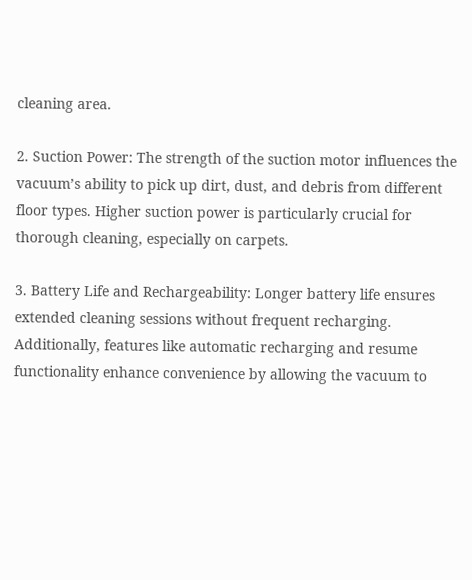cleaning area.

2. Suction Power: The strength of the suction motor influences the vacuum’s ability to pick up dirt, dust, and debris from different floor types. Higher suction power is particularly crucial for thorough cleaning, especially on carpets.

3. Battery Life and Rechargeability: Longer battery life ensures extended cleaning sessions without frequent recharging. Additionally, features like automatic recharging and resume functionality enhance convenience by allowing the vacuum to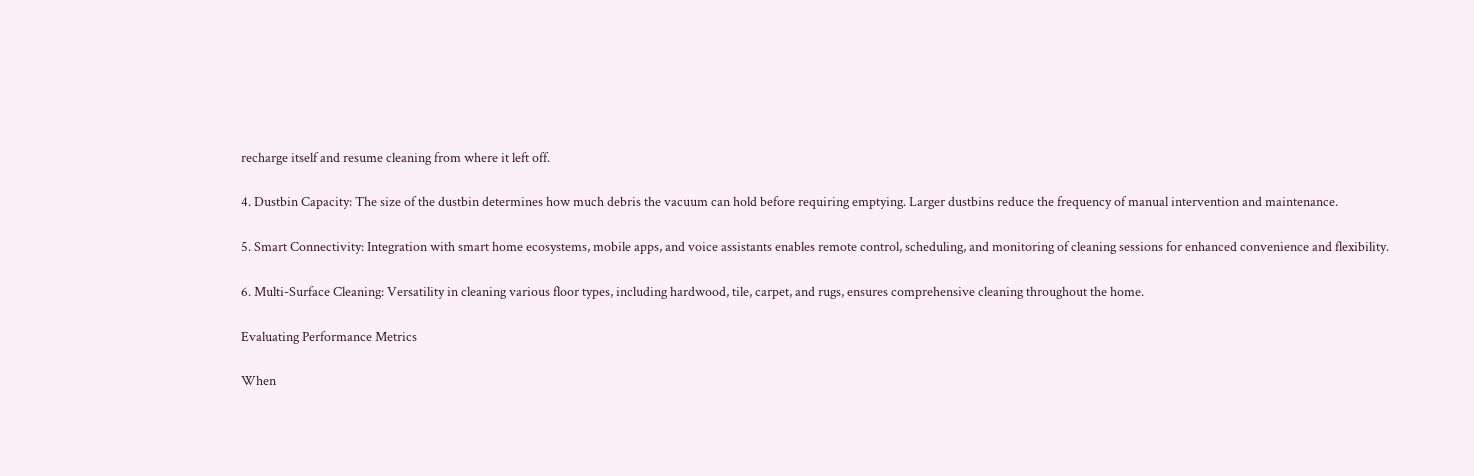recharge itself and resume cleaning from where it left off.

4. Dustbin Capacity: The size of the dustbin determines how much debris the vacuum can hold before requiring emptying. Larger dustbins reduce the frequency of manual intervention and maintenance.

5. Smart Connectivity: Integration with smart home ecosystems, mobile apps, and voice assistants enables remote control, scheduling, and monitoring of cleaning sessions for enhanced convenience and flexibility.

6. Multi-Surface Cleaning: Versatility in cleaning various floor types, including hardwood, tile, carpet, and rugs, ensures comprehensive cleaning throughout the home.

Evaluating Performance Metrics

When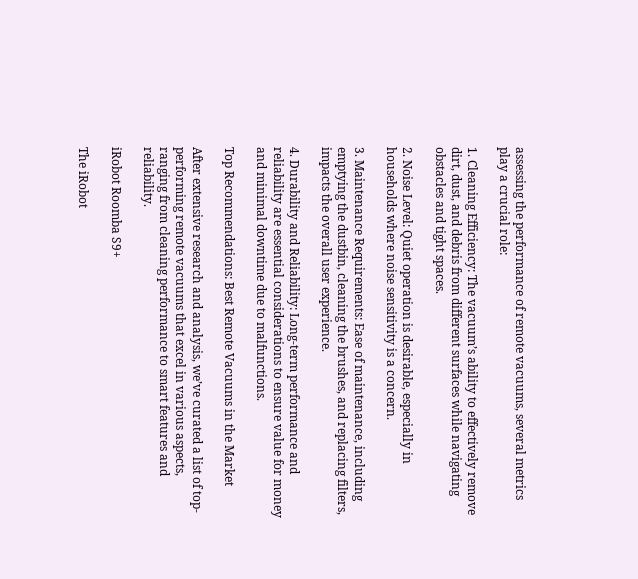assessing the performance of remote vacuums, several metrics play a crucial role:

1. Cleaning Efficiency: The vacuum’s ability to effectively remove dirt, dust, and debris from different surfaces while navigating obstacles and tight spaces.

2. Noise Level: Quiet operation is desirable, especially in households where noise sensitivity is a concern.

3. Maintenance Requirements: Ease of maintenance, including emptying the dustbin, cleaning the brushes, and replacing filters, impacts the overall user experience.

4. Durability and Reliability: Long-term performance and reliability are essential considerations to ensure value for money and minimal downtime due to malfunctions.

Top Recommendations: Best Remote Vacuums in the Market

After extensive research and analysis, we’ve curated a list of top-performing remote vacuums that excel in various aspects, ranging from cleaning performance to smart features and reliability.

iRobot Roomba S9+

The iRobot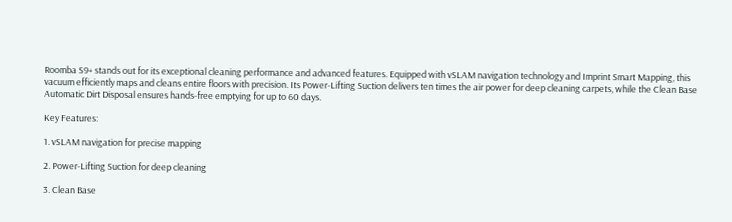Roomba S9+ stands out for its exceptional cleaning performance and advanced features. Equipped with vSLAM navigation technology and Imprint Smart Mapping, this vacuum efficiently maps and cleans entire floors with precision. Its Power-Lifting Suction delivers ten times the air power for deep cleaning carpets, while the Clean Base Automatic Dirt Disposal ensures hands-free emptying for up to 60 days.

Key Features:

1. vSLAM navigation for precise mapping

2. Power-Lifting Suction for deep cleaning

3. Clean Base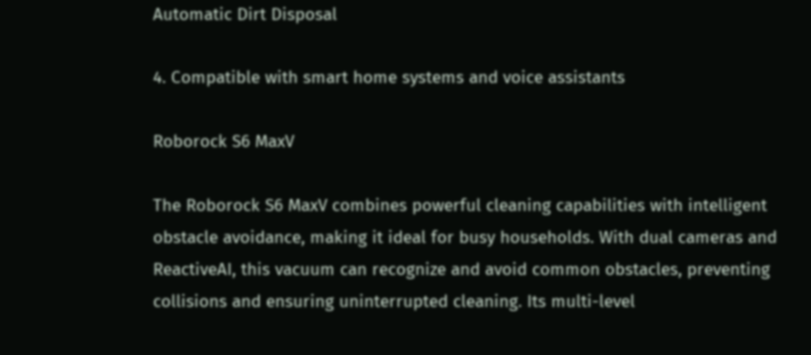Automatic Dirt Disposal

4. Compatible with smart home systems and voice assistants

Roborock S6 MaxV

The Roborock S6 MaxV combines powerful cleaning capabilities with intelligent obstacle avoidance, making it ideal for busy households. With dual cameras and ReactiveAI, this vacuum can recognize and avoid common obstacles, preventing collisions and ensuring uninterrupted cleaning. Its multi-level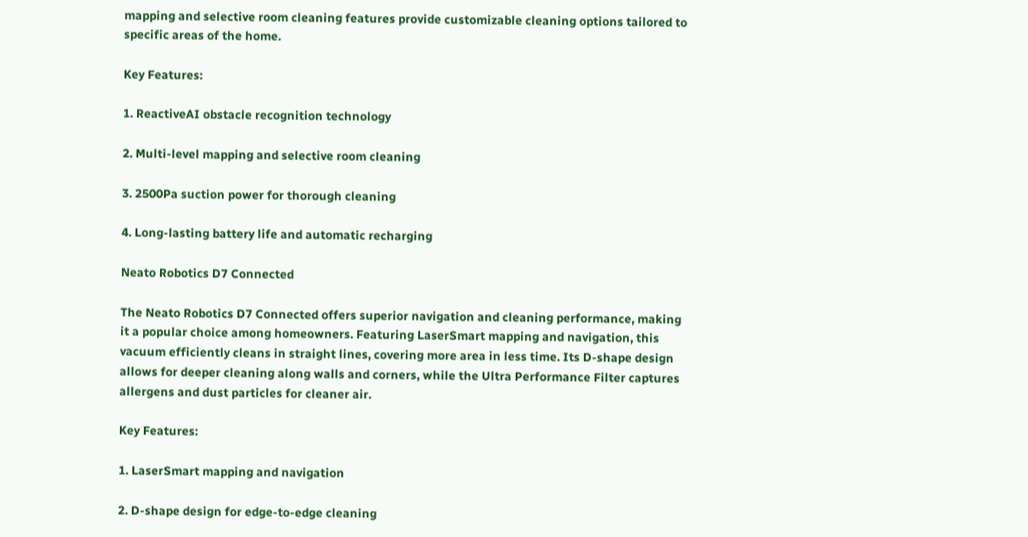mapping and selective room cleaning features provide customizable cleaning options tailored to specific areas of the home.

Key Features:

1. ReactiveAI obstacle recognition technology

2. Multi-level mapping and selective room cleaning

3. 2500Pa suction power for thorough cleaning

4. Long-lasting battery life and automatic recharging

Neato Robotics D7 Connected

The Neato Robotics D7 Connected offers superior navigation and cleaning performance, making it a popular choice among homeowners. Featuring LaserSmart mapping and navigation, this vacuum efficiently cleans in straight lines, covering more area in less time. Its D-shape design allows for deeper cleaning along walls and corners, while the Ultra Performance Filter captures allergens and dust particles for cleaner air.

Key Features:

1. LaserSmart mapping and navigation

2. D-shape design for edge-to-edge cleaning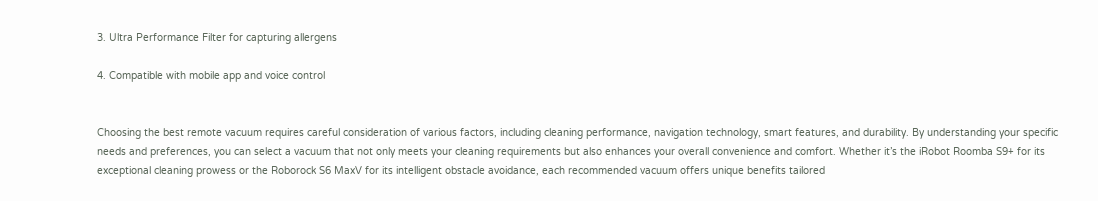3. Ultra Performance Filter for capturing allergens

4. Compatible with mobile app and voice control


Choosing the best remote vacuum requires careful consideration of various factors, including cleaning performance, navigation technology, smart features, and durability. By understanding your specific needs and preferences, you can select a vacuum that not only meets your cleaning requirements but also enhances your overall convenience and comfort. Whether it’s the iRobot Roomba S9+ for its exceptional cleaning prowess or the Roborock S6 MaxV for its intelligent obstacle avoidance, each recommended vacuum offers unique benefits tailored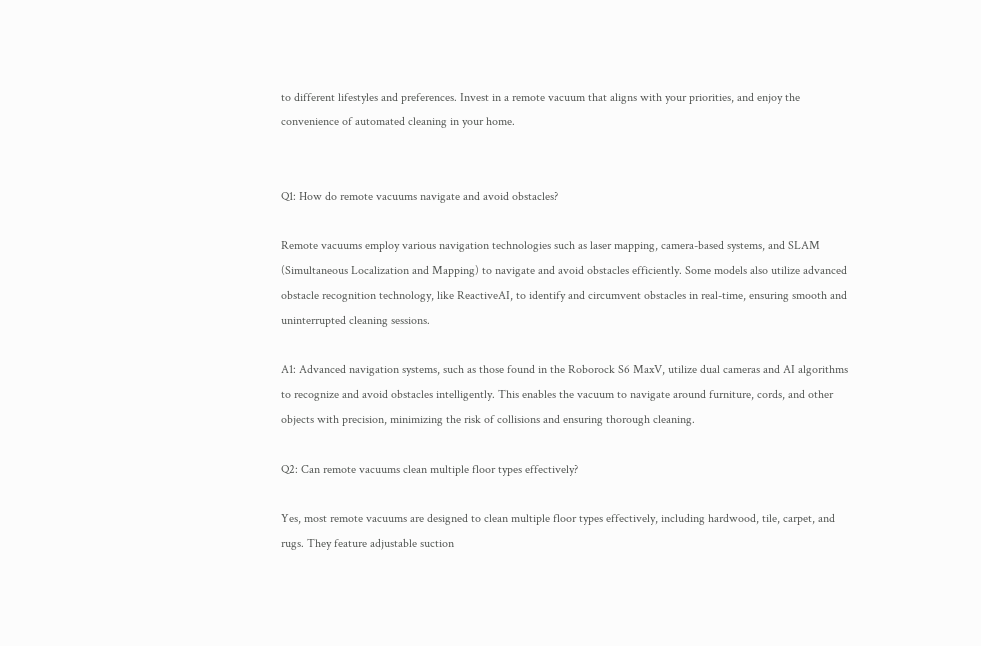to different lifestyles and preferences. Invest in a remote vacuum that aligns with your priorities, and enjoy the convenience of automated cleaning in your home.


Q1: How do remote vacuums navigate and avoid obstacles?

Remote vacuums employ various navigation technologies such as laser mapping, camera-based systems, and SLAM (Simultaneous Localization and Mapping) to navigate and avoid obstacles efficiently. Some models also utilize advanced obstacle recognition technology, like ReactiveAI, to identify and circumvent obstacles in real-time, ensuring smooth and uninterrupted cleaning sessions.

A1: Advanced navigation systems, such as those found in the Roborock S6 MaxV, utilize dual cameras and AI algorithms to recognize and avoid obstacles intelligently. This enables the vacuum to navigate around furniture, cords, and other objects with precision, minimizing the risk of collisions and ensuring thorough cleaning.

Q2: Can remote vacuums clean multiple floor types effectively?

Yes, most remote vacuums are designed to clean multiple floor types effectively, including hardwood, tile, carpet, and rugs. They feature adjustable suction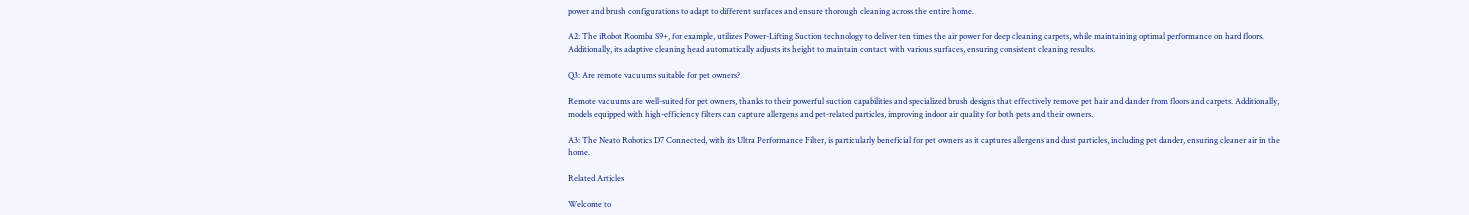power and brush configurations to adapt to different surfaces and ensure thorough cleaning across the entire home.

A2: The iRobot Roomba S9+, for example, utilizes Power-Lifting Suction technology to deliver ten times the air power for deep cleaning carpets, while maintaining optimal performance on hard floors. Additionally, its adaptive cleaning head automatically adjusts its height to maintain contact with various surfaces, ensuring consistent cleaning results.

Q3: Are remote vacuums suitable for pet owners?

Remote vacuums are well-suited for pet owners, thanks to their powerful suction capabilities and specialized brush designs that effectively remove pet hair and dander from floors and carpets. Additionally, models equipped with high-efficiency filters can capture allergens and pet-related particles, improving indoor air quality for both pets and their owners.

A3: The Neato Robotics D7 Connected, with its Ultra Performance Filter, is particularly beneficial for pet owners as it captures allergens and dust particles, including pet dander, ensuring cleaner air in the home.

Related Articles

Welcome to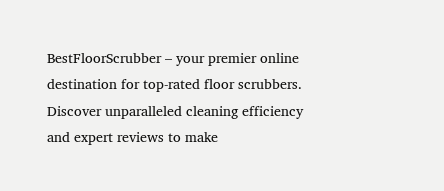BestFloorScrubber – your premier online destination for top-rated floor scrubbers. Discover unparalleled cleaning efficiency and expert reviews to make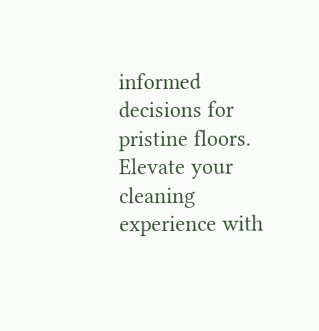informed decisions for pristine floors. Elevate your cleaning experience with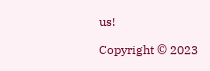us!

Copyright © 2023